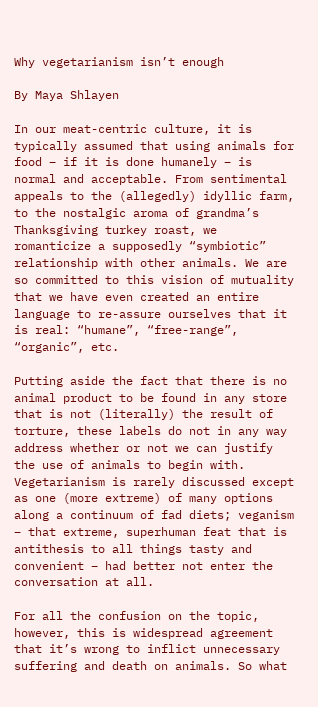Why vegetarianism isn’t enough

By Maya Shlayen

In our meat-centric culture, it is typically assumed that using animals for food – if it is done humanely – is normal and acceptable. From sentimental appeals to the (allegedly) idyllic farm, to the nostalgic aroma of grandma’s Thanksgiving turkey roast, we romanticize a supposedly “symbiotic” relationship with other animals. We are so committed to this vision of mutuality that we have even created an entire language to re-assure ourselves that it is real: “humane”, “free-range”, “organic”, etc.

Putting aside the fact that there is no animal product to be found in any store that is not (literally) the result of torture, these labels do not in any way address whether or not we can justify the use of animals to begin with. Vegetarianism is rarely discussed except as one (more extreme) of many options along a continuum of fad diets; veganism – that extreme, superhuman feat that is antithesis to all things tasty and convenient – had better not enter the conversation at all.

For all the confusion on the topic, however, this is widespread agreement that it’s wrong to inflict unnecessary suffering and death on animals. So what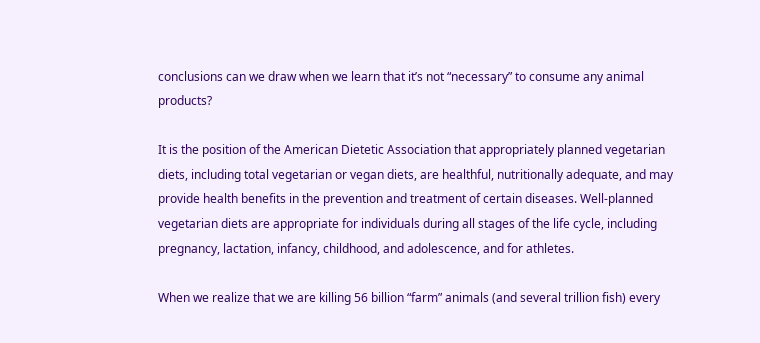conclusions can we draw when we learn that it’s not “necessary” to consume any animal products?

It is the position of the American Dietetic Association that appropriately planned vegetarian diets, including total vegetarian or vegan diets, are healthful, nutritionally adequate, and may provide health benefits in the prevention and treatment of certain diseases. Well-planned vegetarian diets are appropriate for individuals during all stages of the life cycle, including pregnancy, lactation, infancy, childhood, and adolescence, and for athletes.

When we realize that we are killing 56 billion “farm” animals (and several trillion fish) every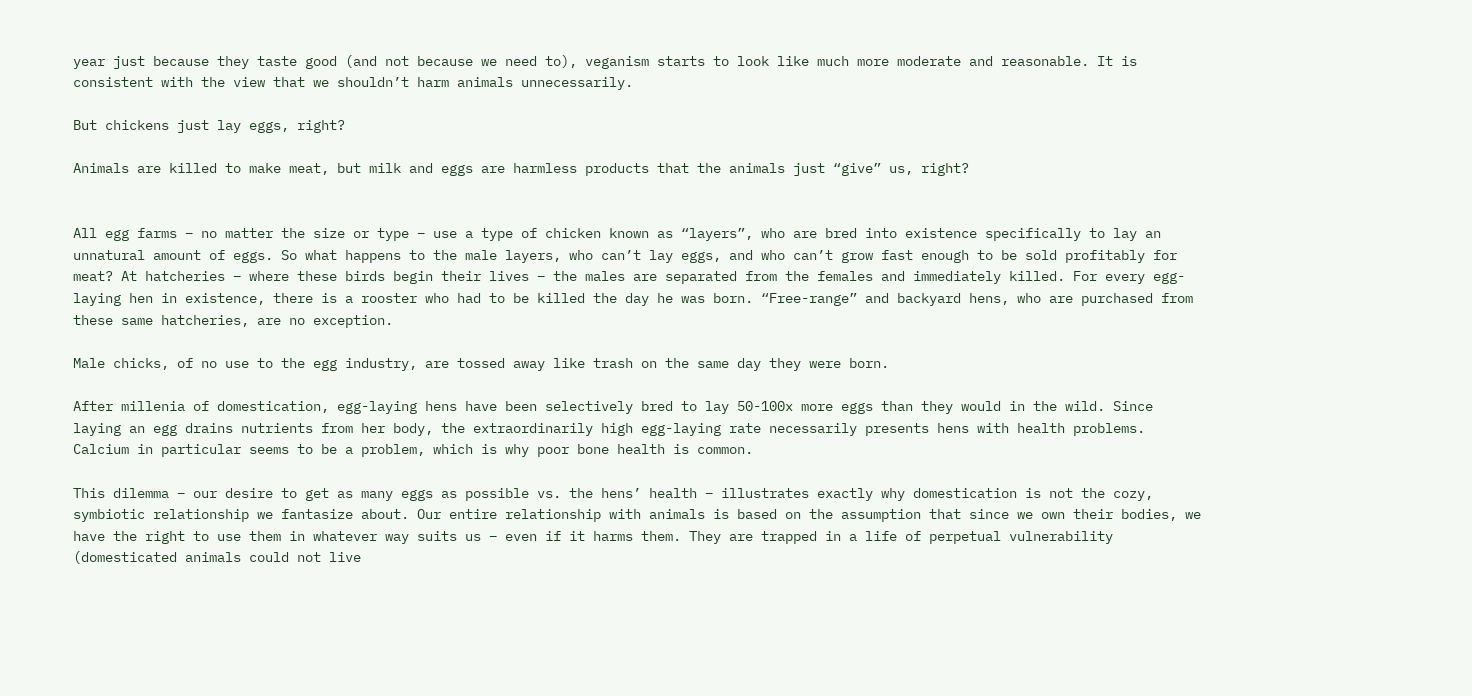year just because they taste good (and not because we need to), veganism starts to look like much more moderate and reasonable. It is consistent with the view that we shouldn’t harm animals unnecessarily.

But chickens just lay eggs, right?

Animals are killed to make meat, but milk and eggs are harmless products that the animals just “give” us, right?


All egg farms – no matter the size or type – use a type of chicken known as “layers”, who are bred into existence specifically to lay an unnatural amount of eggs. So what happens to the male layers, who can’t lay eggs, and who can’t grow fast enough to be sold profitably for meat? At hatcheries – where these birds begin their lives – the males are separated from the females and immediately killed. For every egg-laying hen in existence, there is a rooster who had to be killed the day he was born. “Free-range” and backyard hens, who are purchased from these same hatcheries, are no exception.

Male chicks, of no use to the egg industry, are tossed away like trash on the same day they were born.

After millenia of domestication, egg-laying hens have been selectively bred to lay 50-100x more eggs than they would in the wild. Since laying an egg drains nutrients from her body, the extraordinarily high egg-laying rate necessarily presents hens with health problems. Calcium in particular seems to be a problem, which is why poor bone health is common.

This dilemma – our desire to get as many eggs as possible vs. the hens’ health – illustrates exactly why domestication is not the cozy, symbiotic relationship we fantasize about. Our entire relationship with animals is based on the assumption that since we own their bodies, we have the right to use them in whatever way suits us – even if it harms them. They are trapped in a life of perpetual vulnerability (domesticated animals could not live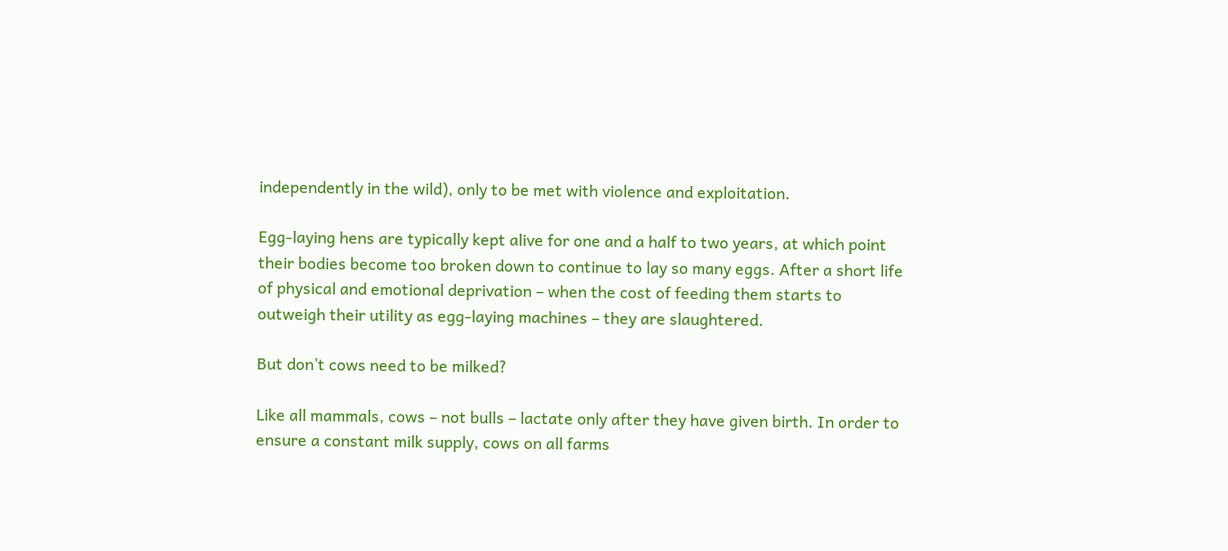independently in the wild), only to be met with violence and exploitation.

Egg-laying hens are typically kept alive for one and a half to two years, at which point their bodies become too broken down to continue to lay so many eggs. After a short life of physical and emotional deprivation – when the cost of feeding them starts to outweigh their utility as egg-laying machines – they are slaughtered.

But don’t cows need to be milked?

Like all mammals, cows – not bulls – lactate only after they have given birth. In order to ensure a constant milk supply, cows on all farms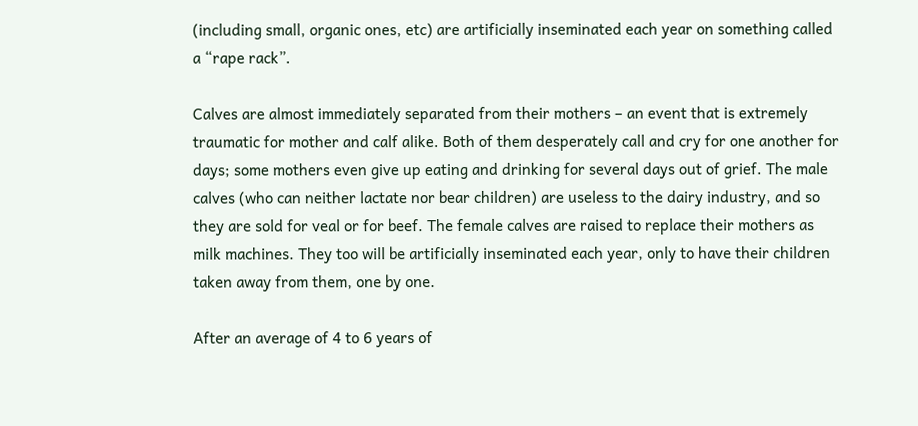(including small, organic ones, etc) are artificially inseminated each year on something called a “rape rack”.

Calves are almost immediately separated from their mothers – an event that is extremely traumatic for mother and calf alike. Both of them desperately call and cry for one another for days; some mothers even give up eating and drinking for several days out of grief. The male calves (who can neither lactate nor bear children) are useless to the dairy industry, and so they are sold for veal or for beef. The female calves are raised to replace their mothers as milk machines. They too will be artificially inseminated each year, only to have their children taken away from them, one by one.

After an average of 4 to 6 years of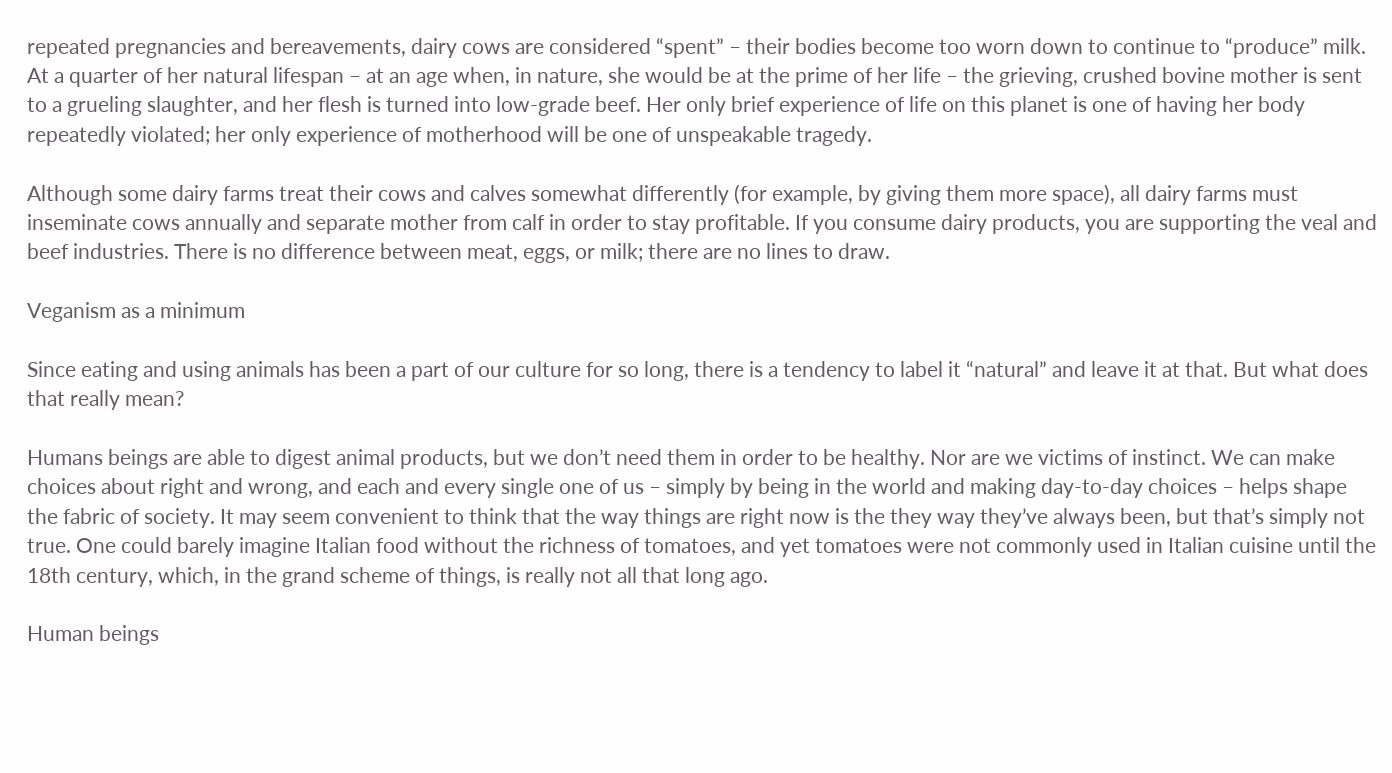repeated pregnancies and bereavements, dairy cows are considered “spent” – their bodies become too worn down to continue to “produce” milk. At a quarter of her natural lifespan – at an age when, in nature, she would be at the prime of her life – the grieving, crushed bovine mother is sent to a grueling slaughter, and her flesh is turned into low-grade beef. Her only brief experience of life on this planet is one of having her body repeatedly violated; her only experience of motherhood will be one of unspeakable tragedy.

Although some dairy farms treat their cows and calves somewhat differently (for example, by giving them more space), all dairy farms must inseminate cows annually and separate mother from calf in order to stay profitable. If you consume dairy products, you are supporting the veal and beef industries. There is no difference between meat, eggs, or milk; there are no lines to draw.

Veganism as a minimum

Since eating and using animals has been a part of our culture for so long, there is a tendency to label it “natural” and leave it at that. But what does that really mean?

Humans beings are able to digest animal products, but we don’t need them in order to be healthy. Nor are we victims of instinct. We can make choices about right and wrong, and each and every single one of us – simply by being in the world and making day-to-day choices – helps shape the fabric of society. It may seem convenient to think that the way things are right now is the they way they’ve always been, but that’s simply not true. One could barely imagine Italian food without the richness of tomatoes, and yet tomatoes were not commonly used in Italian cuisine until the 18th century, which, in the grand scheme of things, is really not all that long ago.

Human beings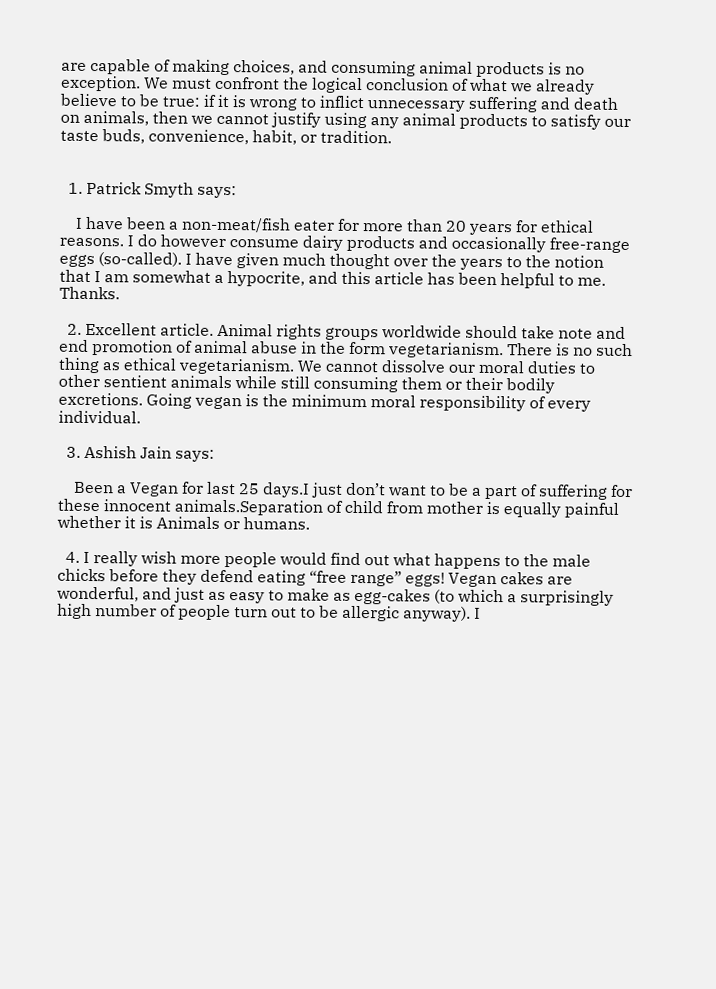are capable of making choices, and consuming animal products is no exception. We must confront the logical conclusion of what we already believe to be true: if it is wrong to inflict unnecessary suffering and death on animals, then we cannot justify using any animal products to satisfy our taste buds, convenience, habit, or tradition.


  1. Patrick Smyth says:

    I have been a non-meat/fish eater for more than 20 years for ethical reasons. I do however consume dairy products and occasionally free-range eggs (so-called). I have given much thought over the years to the notion that I am somewhat a hypocrite, and this article has been helpful to me. Thanks.

  2. Excellent article. Animal rights groups worldwide should take note and end promotion of animal abuse in the form vegetarianism. There is no such thing as ethical vegetarianism. We cannot dissolve our moral duties to other sentient animals while still consuming them or their bodily excretions. Going vegan is the minimum moral responsibility of every individual.

  3. Ashish Jain says:

    Been a Vegan for last 25 days.I just don’t want to be a part of suffering for these innocent animals.Separation of child from mother is equally painful whether it is Animals or humans.

  4. I really wish more people would find out what happens to the male chicks before they defend eating “free range” eggs! Vegan cakes are wonderful, and just as easy to make as egg-cakes (to which a surprisingly high number of people turn out to be allergic anyway). I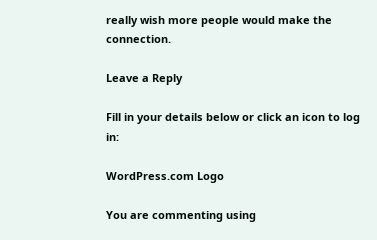really wish more people would make the connection.

Leave a Reply

Fill in your details below or click an icon to log in:

WordPress.com Logo

You are commenting using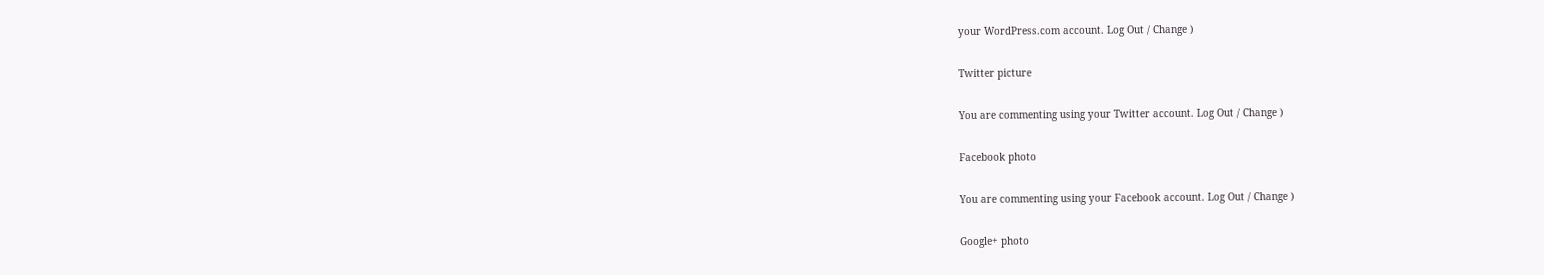your WordPress.com account. Log Out / Change )

Twitter picture

You are commenting using your Twitter account. Log Out / Change )

Facebook photo

You are commenting using your Facebook account. Log Out / Change )

Google+ photo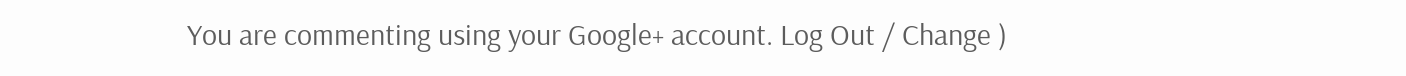You are commenting using your Google+ account. Log Out / Change )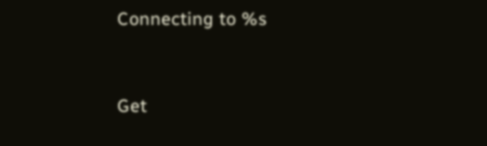Connecting to %s


Get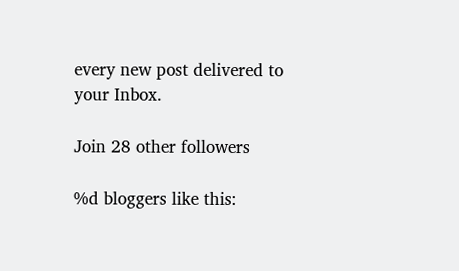every new post delivered to your Inbox.

Join 28 other followers

%d bloggers like this: